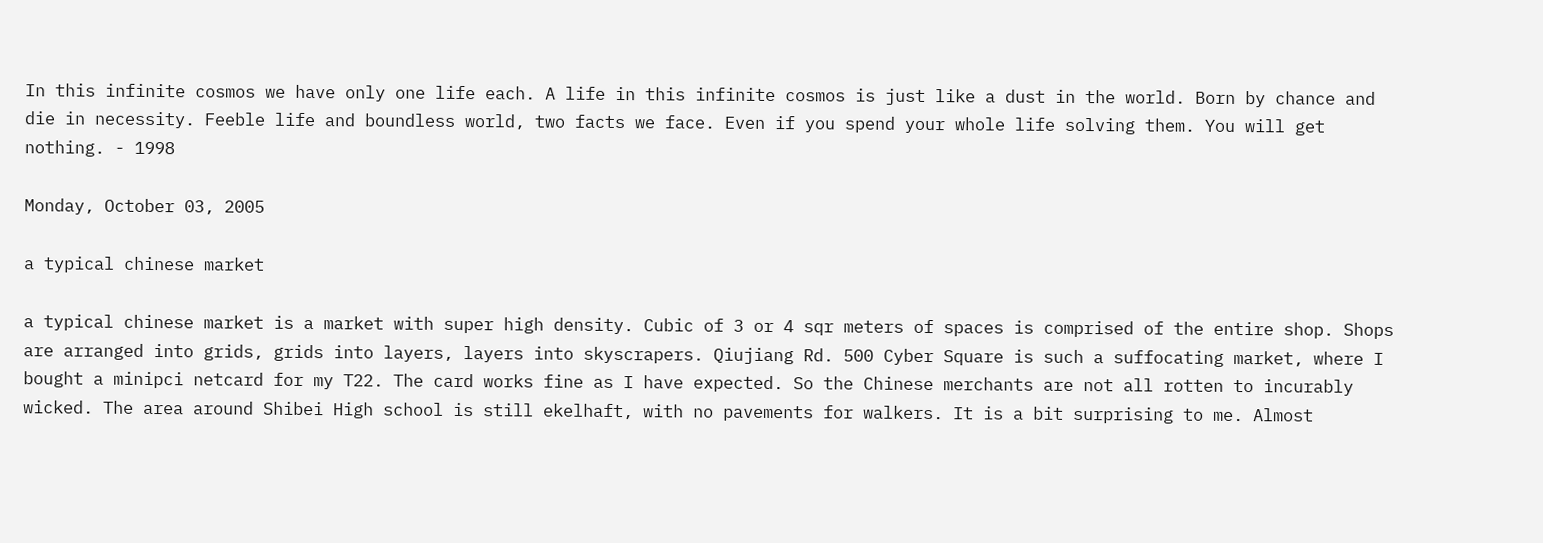In this infinite cosmos we have only one life each. A life in this infinite cosmos is just like a dust in the world. Born by chance and die in necessity. Feeble life and boundless world, two facts we face. Even if you spend your whole life solving them. You will get nothing. - 1998

Monday, October 03, 2005

a typical chinese market

a typical chinese market is a market with super high density. Cubic of 3 or 4 sqr meters of spaces is comprised of the entire shop. Shops are arranged into grids, grids into layers, layers into skyscrapers. Qiujiang Rd. 500 Cyber Square is such a suffocating market, where I bought a minipci netcard for my T22. The card works fine as I have expected. So the Chinese merchants are not all rotten to incurably wicked. The area around Shibei High school is still ekelhaft, with no pavements for walkers. It is a bit surprising to me. Almost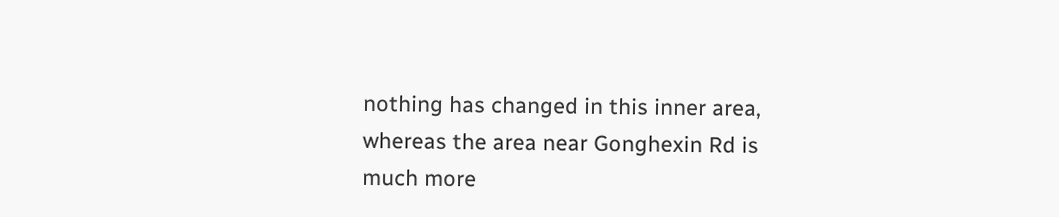nothing has changed in this inner area, whereas the area near Gonghexin Rd is much more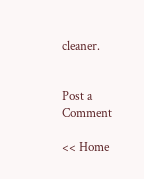cleaner.


Post a Comment

<< Home